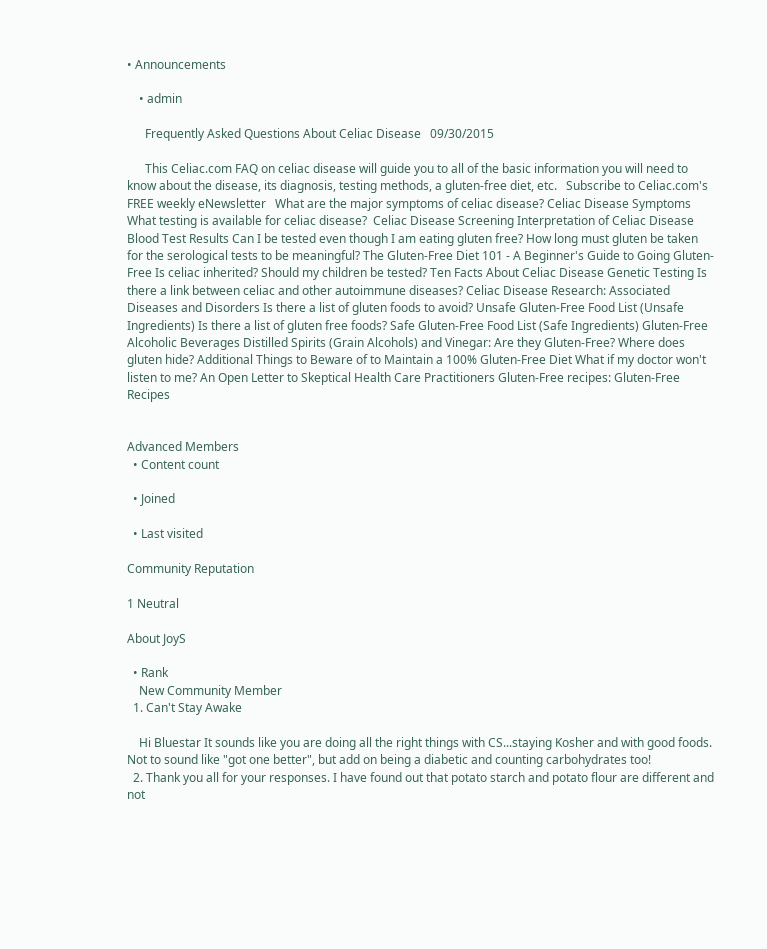• Announcements

    • admin

      Frequently Asked Questions About Celiac Disease   09/30/2015

      This Celiac.com FAQ on celiac disease will guide you to all of the basic information you will need to know about the disease, its diagnosis, testing methods, a gluten-free diet, etc.   Subscribe to Celiac.com's FREE weekly eNewsletter   What are the major symptoms of celiac disease? Celiac Disease Symptoms What testing is available for celiac disease?  Celiac Disease Screening Interpretation of Celiac Disease Blood Test Results Can I be tested even though I am eating gluten free? How long must gluten be taken for the serological tests to be meaningful? The Gluten-Free Diet 101 - A Beginner's Guide to Going Gluten-Free Is celiac inherited? Should my children be tested? Ten Facts About Celiac Disease Genetic Testing Is there a link between celiac and other autoimmune diseases? Celiac Disease Research: Associated Diseases and Disorders Is there a list of gluten foods to avoid? Unsafe Gluten-Free Food List (Unsafe Ingredients) Is there a list of gluten free foods? Safe Gluten-Free Food List (Safe Ingredients) Gluten-Free Alcoholic Beverages Distilled Spirits (Grain Alcohols) and Vinegar: Are they Gluten-Free? Where does gluten hide? Additional Things to Beware of to Maintain a 100% Gluten-Free Diet What if my doctor won't listen to me? An Open Letter to Skeptical Health Care Practitioners Gluten-Free recipes: Gluten-Free Recipes


Advanced Members
  • Content count

  • Joined

  • Last visited

Community Reputation

1 Neutral

About JoyS

  • Rank
    New Community Member
  1. Can't Stay Awake

    Hi Bluestar It sounds like you are doing all the right things with CS...staying Kosher and with good foods. Not to sound like "got one better", but add on being a diabetic and counting carbohydrates too!
  2. Thank you all for your responses. I have found out that potato starch and potato flour are different and not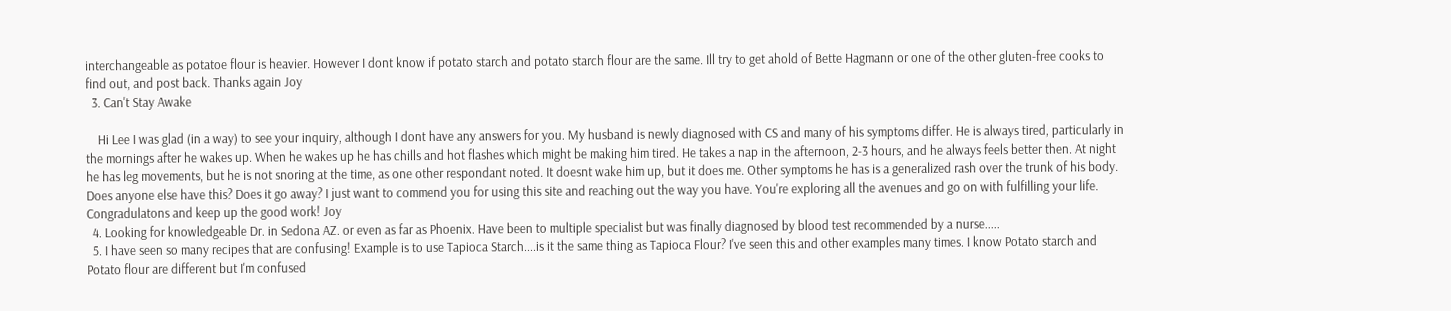interchangeable as potatoe flour is heavier. However I dont know if potato starch and potato starch flour are the same. Ill try to get ahold of Bette Hagmann or one of the other gluten-free cooks to find out, and post back. Thanks again Joy
  3. Can't Stay Awake

    Hi Lee I was glad (in a way) to see your inquiry, although I dont have any answers for you. My husband is newly diagnosed with CS and many of his symptoms differ. He is always tired, particularly in the mornings after he wakes up. When he wakes up he has chills and hot flashes which might be making him tired. He takes a nap in the afternoon, 2-3 hours, and he always feels better then. At night he has leg movements, but he is not snoring at the time, as one other respondant noted. It doesnt wake him up, but it does me. Other symptoms he has is a generalized rash over the trunk of his body. Does anyone else have this? Does it go away? I just want to commend you for using this site and reaching out the way you have. You're exploring all the avenues and go on with fulfilling your life. Congradulatons and keep up the good work! Joy
  4. Looking for knowledgeable Dr. in Sedona AZ. or even as far as Phoenix. Have been to multiple specialist but was finally diagnosed by blood test recommended by a nurse.....
  5. I have seen so many recipes that are confusing! Example is to use Tapioca Starch....is it the same thing as Tapioca Flour? I've seen this and other examples many times. I know Potato starch and Potato flour are different but I'm confused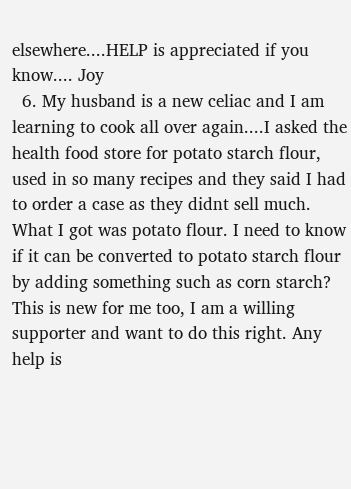elsewhere....HELP is appreciated if you know.... Joy
  6. My husband is a new celiac and I am learning to cook all over again....I asked the health food store for potato starch flour, used in so many recipes and they said I had to order a case as they didnt sell much. What I got was potato flour. I need to know if it can be converted to potato starch flour by adding something such as corn starch? This is new for me too, I am a willing supporter and want to do this right. Any help is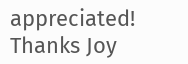appreciated! Thanks Joy